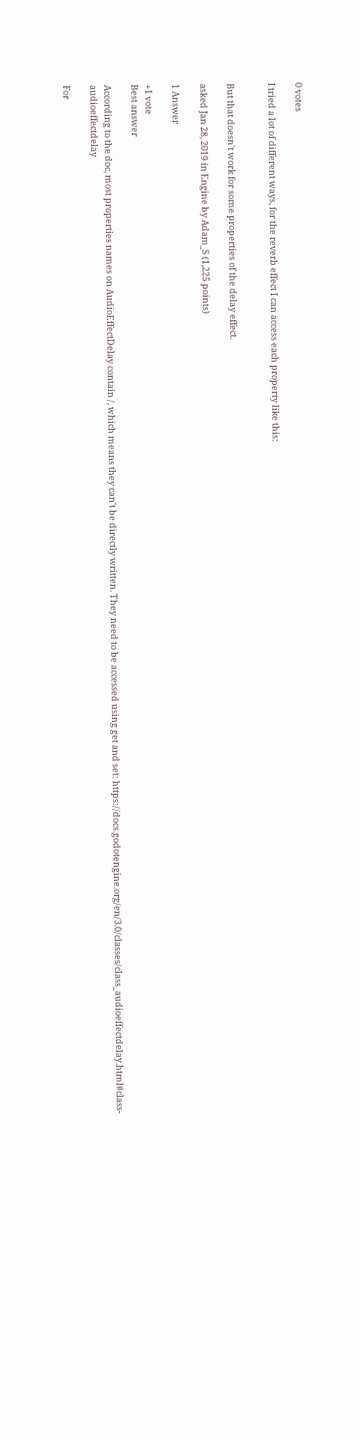0 votes

I tried a lot of different ways, for the reverb effect I can access each property like this:


But that doesn't work for some properties of the delay effect.

asked Jan 28, 2019 in Engine by Adam_S (1,225 points)

1 Answer

+1 vote
Best answer

According to the doc, most properties names on AudioEffectDelay contain /, which means they can't be directly written. They need to be accessed using get and set: https://docs.godotengine.org/en/3.0/classes/class_audioeffectdelay.html#class-audioeffectdelay

For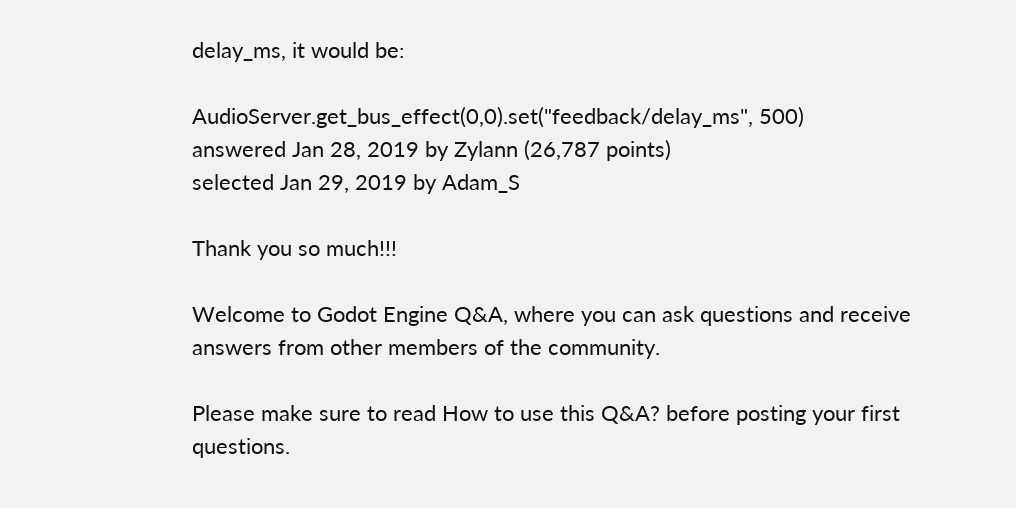delay_ms, it would be:

AudioServer.get_bus_effect(0,0).set("feedback/delay_ms", 500)
answered Jan 28, 2019 by Zylann (26,787 points)
selected Jan 29, 2019 by Adam_S

Thank you so much!!!

Welcome to Godot Engine Q&A, where you can ask questions and receive answers from other members of the community.

Please make sure to read How to use this Q&A? before posting your first questions.